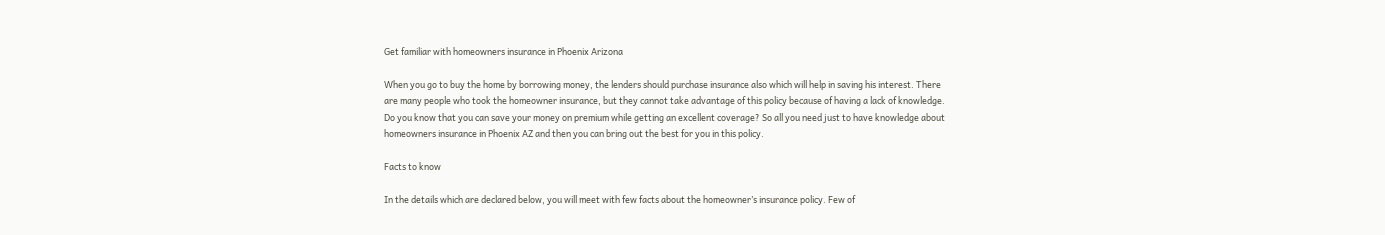Get familiar with homeowners insurance in Phoenix Arizona

When you go to buy the home by borrowing money, the lenders should purchase insurance also which will help in saving his interest. There are many people who took the homeowner insurance, but they cannot take advantage of this policy because of having a lack of knowledge. Do you know that you can save your money on premium while getting an excellent coverage? So all you need just to have knowledge about homeowners insurance in Phoenix AZ and then you can bring out the best for you in this policy.

Facts to know

In the details which are declared below, you will meet with few facts about the homeowner’s insurance policy. Few of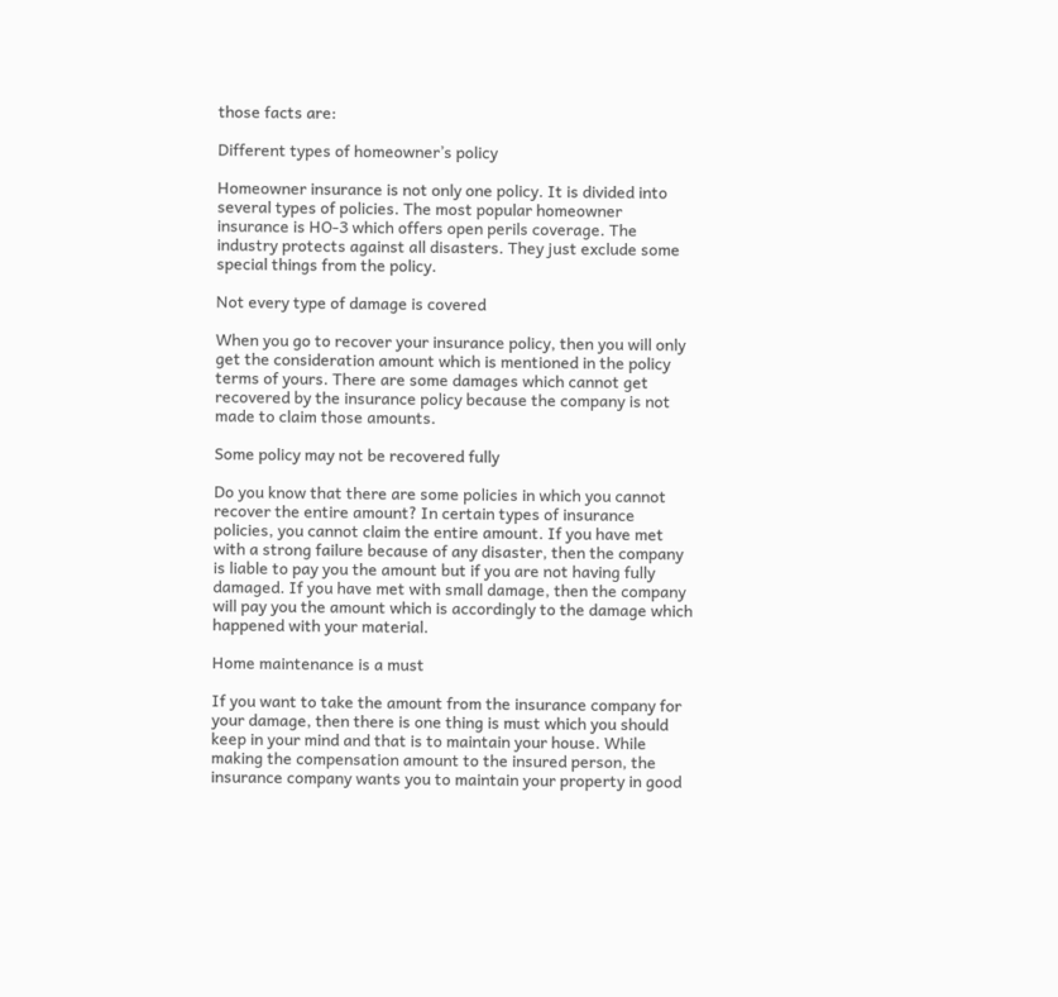those facts are:

Different types of homeowner’s policy

Homeowner insurance is not only one policy. It is divided into several types of policies. The most popular homeowner insurance is HO-3 which offers open perils coverage. The industry protects against all disasters. They just exclude some special things from the policy.

Not every type of damage is covered

When you go to recover your insurance policy, then you will only get the consideration amount which is mentioned in the policy terms of yours. There are some damages which cannot get recovered by the insurance policy because the company is not made to claim those amounts.

Some policy may not be recovered fully

Do you know that there are some policies in which you cannot recover the entire amount? In certain types of insurance policies, you cannot claim the entire amount. If you have met with a strong failure because of any disaster, then the company is liable to pay you the amount but if you are not having fully damaged. If you have met with small damage, then the company will pay you the amount which is accordingly to the damage which happened with your material.

Home maintenance is a must

If you want to take the amount from the insurance company for your damage, then there is one thing is must which you should keep in your mind and that is to maintain your house. While making the compensation amount to the insured person, the insurance company wants you to maintain your property in good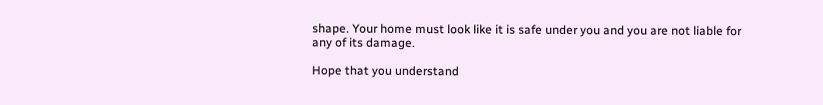shape. Your home must look like it is safe under you and you are not liable for any of its damage.

Hope that you understand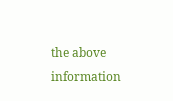the above information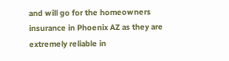and will go for the homeowners insurance in Phoenix AZ as they are extremely reliable in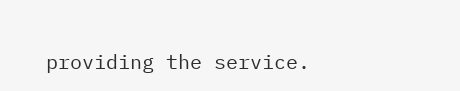providing the service.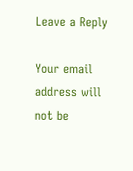Leave a Reply

Your email address will not be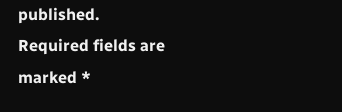published. Required fields are marked *